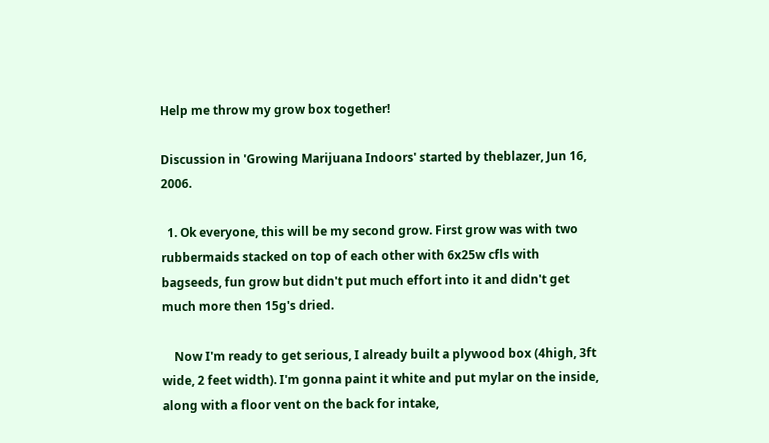Help me throw my grow box together!

Discussion in 'Growing Marijuana Indoors' started by theblazer, Jun 16, 2006.

  1. Ok everyone, this will be my second grow. First grow was with two rubbermaids stacked on top of each other with 6x25w cfls with bagseeds, fun grow but didn't put much effort into it and didn't get much more then 15g's dried.

    Now I'm ready to get serious, I already built a plywood box (4high, 3ft wide, 2 feet width). I'm gonna paint it white and put mylar on the inside, along with a floor vent on the back for intake,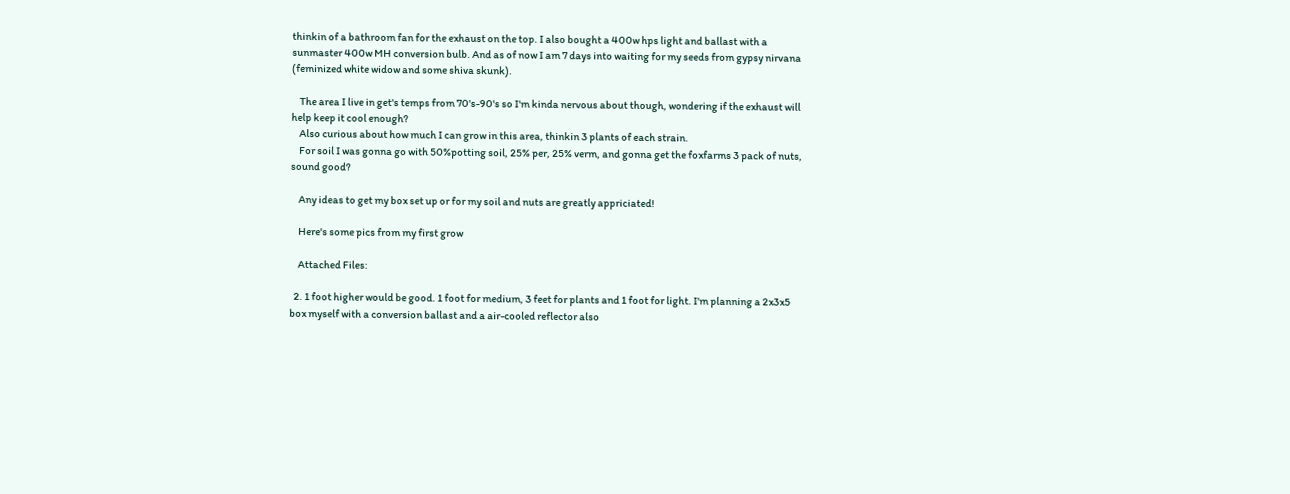thinkin of a bathroom fan for the exhaust on the top. I also bought a 400w hps light and ballast with a sunmaster 400w MH conversion bulb. And as of now I am 7 days into waiting for my seeds from gypsy nirvana (feminized white widow and some shiva skunk).

    The area I live in get's temps from 70's-90's so I'm kinda nervous about though, wondering if the exhaust will help keep it cool enough?
    Also curious about how much I can grow in this area, thinkin 3 plants of each strain.
    For soil I was gonna go with 50%potting soil, 25% per, 25% verm, and gonna get the foxfarms 3 pack of nuts, sound good?

    Any ideas to get my box set up or for my soil and nuts are greatly appriciated!

    Here's some pics from my first grow

    Attached Files:

  2. 1 foot higher would be good. 1 foot for medium, 3 feet for plants and 1 foot for light. I'm planning a 2x3x5 box myself with a conversion ballast and a air-cooled reflector also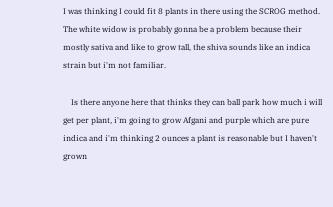I was thinking I could fit 8 plants in there using the SCROG method. The white widow is probably gonna be a problem because their mostly sativa and like to grow tall, the shiva sounds like an indica strain but i'm not familiar.

    Is there anyone here that thinks they can ball park how much i will get per plant, i'm going to grow Afgani and purple which are pure indica and i'm thinking 2 ounces a plant is reasonable but I haven't grown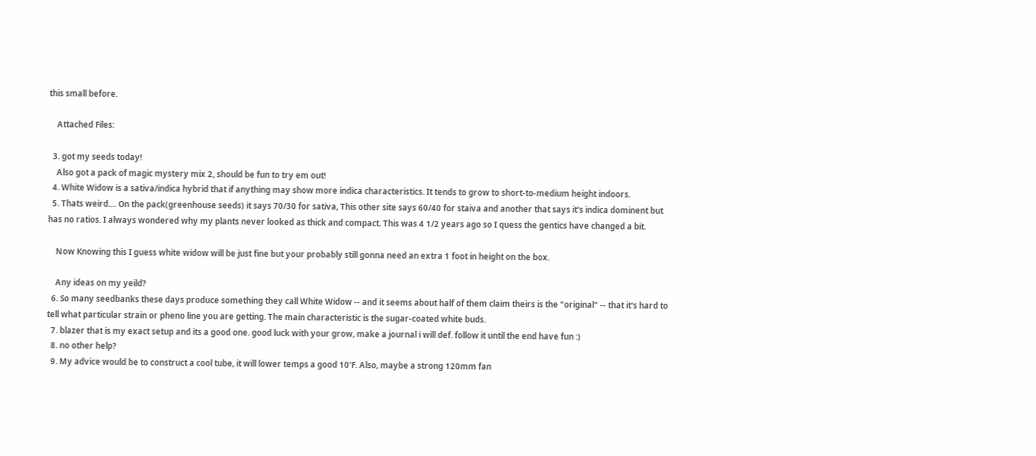this small before.

    Attached Files:

  3. got my seeds today!
    Also got a pack of magic mystery mix 2, should be fun to try em out!
  4. White Widow is a sativa/indica hybrid that if anything may show more indica characteristics. It tends to grow to short-to-medium height indoors.
  5. Thats weird.... On the pack(greenhouse seeds) it says 70/30 for sativa, This other site says 60/40 for staiva and another that says it's indica dominent but has no ratios. I always wondered why my plants never looked as thick and compact. This was 4 1/2 years ago so I quess the gentics have changed a bit.

    Now Knowing this I guess white widow will be just fine but your probably still gonna need an extra 1 foot in height on the box.

    Any ideas on my yeild?
  6. So many seedbanks these days produce something they call White Widow -- and it seems about half of them claim theirs is the "original" -- that it's hard to tell what particular strain or pheno line you are getting. The main characteristic is the sugar-coated white buds.
  7. blazer that is my exact setup and its a good one. good luck with your grow, make a journal i will def. follow it until the end have fun :)
  8. no other help?
  9. My advice would be to construct a cool tube, it will lower temps a good 10'F. Also, maybe a strong 120mm fan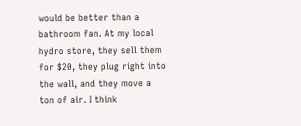would be better than a bathroom fan. At my local hydro store, they sell them for $20, they plug right into the wall, and they move a ton of air. I think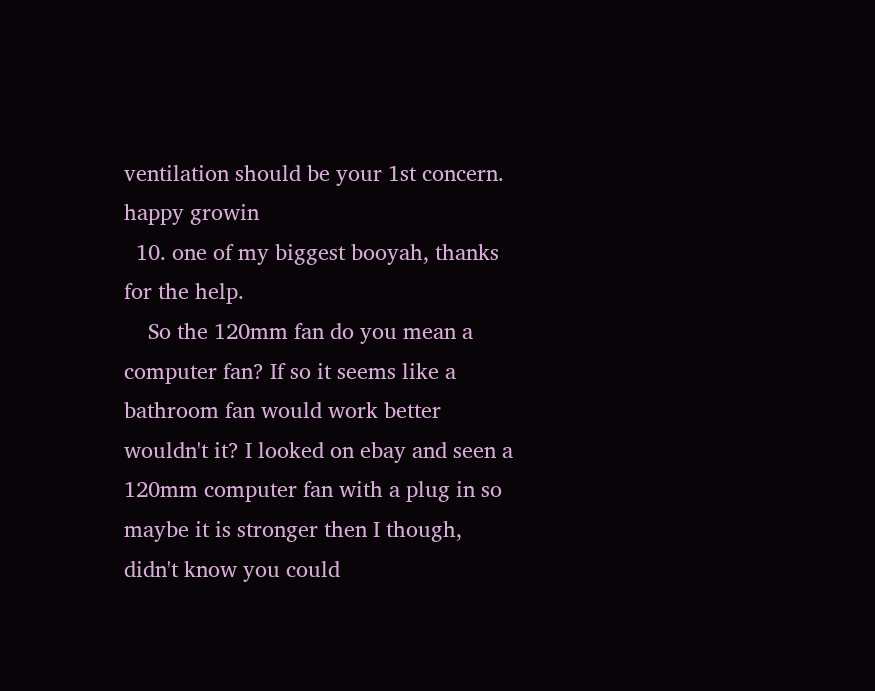ventilation should be your 1st concern. happy growin
  10. one of my biggest booyah, thanks for the help.
    So the 120mm fan do you mean a computer fan? If so it seems like a bathroom fan would work better wouldn't it? I looked on ebay and seen a 120mm computer fan with a plug in so maybe it is stronger then I though, didn't know you could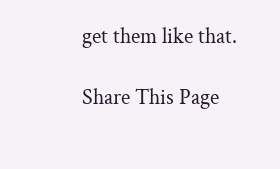get them like that.

Share This Page